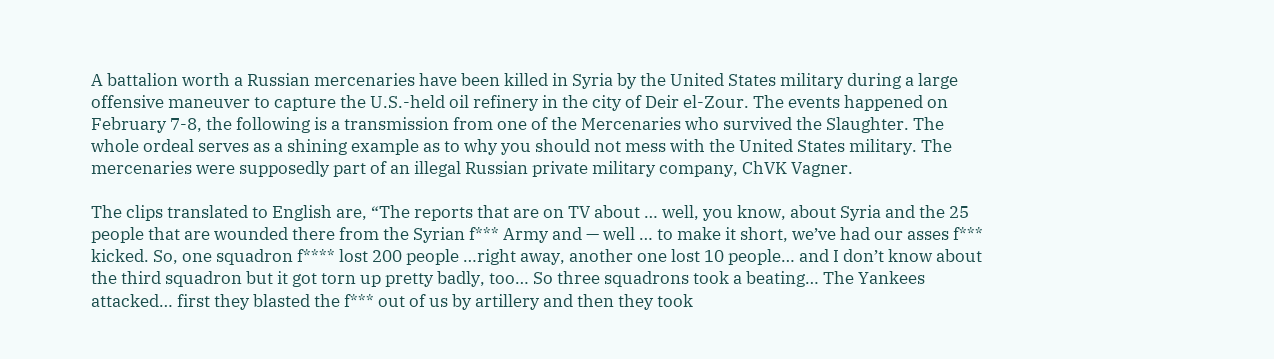A battalion worth a Russian mercenaries have been killed in Syria by the United States military during a large offensive maneuver to capture the U.S.-held oil refinery in the city of Deir el-Zour. The events happened on February 7-8, the following is a transmission from one of the Mercenaries who survived the Slaughter. The whole ordeal serves as a shining example as to why you should not mess with the United States military. The mercenaries were supposedly part of an illegal Russian private military company, ChVK Vagner.

The clips translated to English are, “The reports that are on TV about … well, you know, about Syria and the 25 people that are wounded there from the Syrian f*** Army and — well … to make it short, we’ve had our asses f*** kicked. So, one squadron f**** lost 200 people …right away, another one lost 10 people… and I don’t know about the third squadron but it got torn up pretty badly, too… So three squadrons took a beating… The Yankees attacked… first they blasted the f*** out of us by artillery and then they took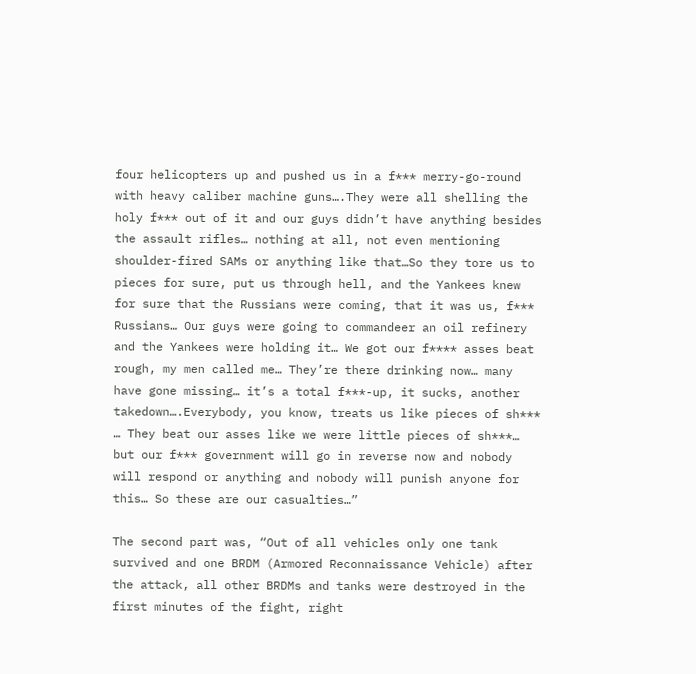four helicopters up and pushed us in a f*** merry-go-round with heavy caliber machine guns….They were all shelling the holy f*** out of it and our guys didn’t have anything besides the assault rifles… nothing at all, not even mentioning shoulder-fired SAMs or anything like that…So they tore us to pieces for sure, put us through hell, and the Yankees knew for sure that the Russians were coming, that it was us, f*** Russians… Our guys were going to commandeer an oil refinery and the Yankees were holding it… We got our f**** asses beat rough, my men called me… They’re there drinking now… many have gone missing… it’s a total f***-up, it sucks, another takedown….Everybody, you know, treats us like pieces of sh*** … They beat our asses like we were little pieces of sh***… but our f*** government will go in reverse now and nobody will respond or anything and nobody will punish anyone for this… So these are our casualties…”

The second part was, “Out of all vehicles only one tank survived and one BRDM (Armored Reconnaissance Vehicle) after the attack, all other BRDMs and tanks were destroyed in the first minutes of the fight, right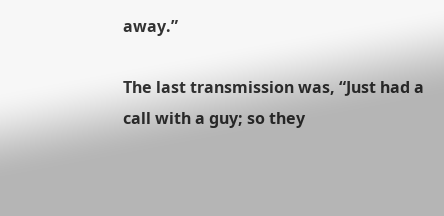away.”

The last transmission was, “Just had a call with a guy; so they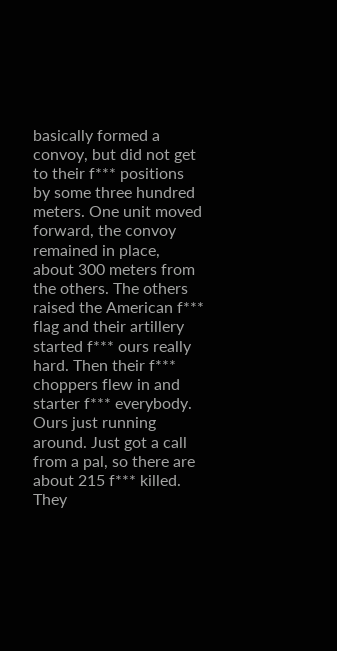basically formed a convoy, but did not get to their f*** positions by some three hundred meters. One unit moved forward, the convoy remained in place, about 300 meters from the others. The others raised the American f*** flag and their artillery started f*** ours really hard. Then their f*** choppers flew in and starter f*** everybody. Ours just running around. Just got a call from a pal, so there are about 215 f*** killed. They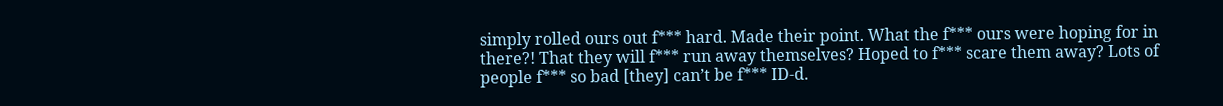simply rolled ours out f*** hard. Made their point. What the f*** ours were hoping for in there?! That they will f*** run away themselves? Hoped to f*** scare them away? Lots of people f*** so bad [they] can’t be f*** ID-d.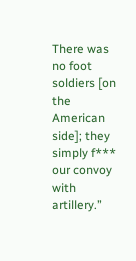There was no foot soldiers [on the American side]; they simply f*** our convoy with artillery.”